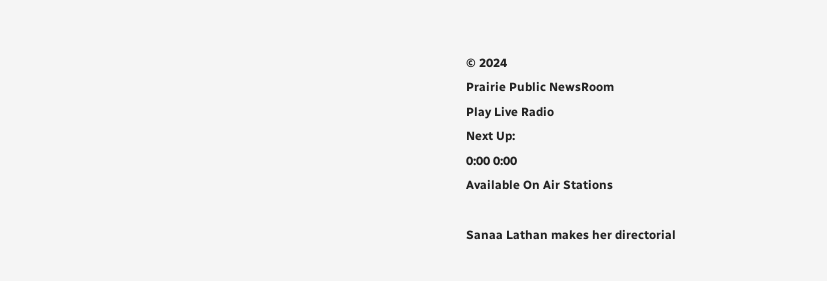© 2024
Prairie Public NewsRoom
Play Live Radio
Next Up:
0:00 0:00
Available On Air Stations

Sanaa Lathan makes her directorial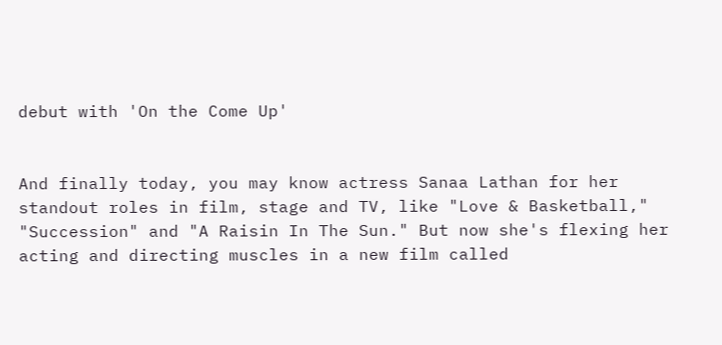debut with 'On the Come Up'


And finally today, you may know actress Sanaa Lathan for her standout roles in film, stage and TV, like "Love & Basketball," "Succession" and "A Raisin In The Sun." But now she's flexing her acting and directing muscles in a new film called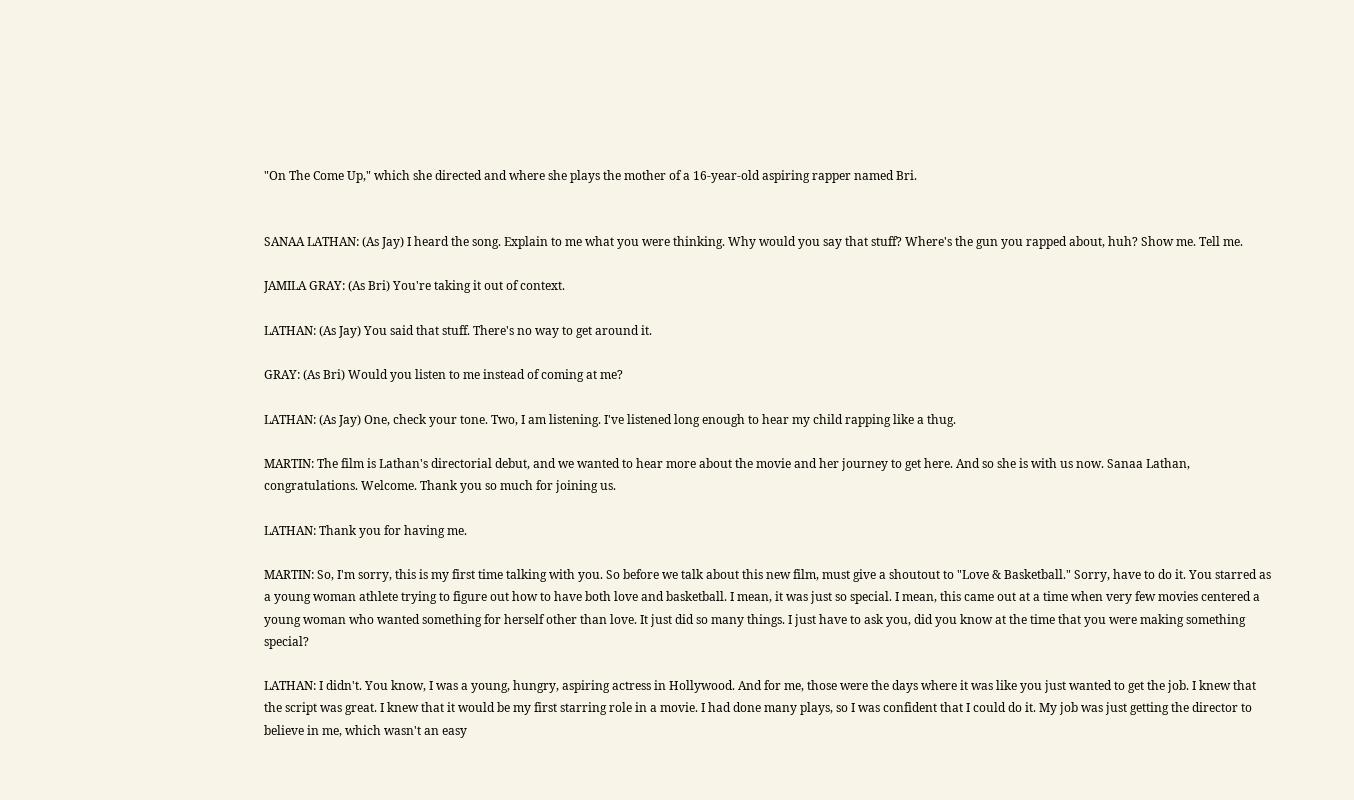"On The Come Up," which she directed and where she plays the mother of a 16-year-old aspiring rapper named Bri.


SANAA LATHAN: (As Jay) I heard the song. Explain to me what you were thinking. Why would you say that stuff? Where's the gun you rapped about, huh? Show me. Tell me.

JAMILA GRAY: (As Bri) You're taking it out of context.

LATHAN: (As Jay) You said that stuff. There's no way to get around it.

GRAY: (As Bri) Would you listen to me instead of coming at me?

LATHAN: (As Jay) One, check your tone. Two, I am listening. I've listened long enough to hear my child rapping like a thug.

MARTIN: The film is Lathan's directorial debut, and we wanted to hear more about the movie and her journey to get here. And so she is with us now. Sanaa Lathan, congratulations. Welcome. Thank you so much for joining us.

LATHAN: Thank you for having me.

MARTIN: So, I'm sorry, this is my first time talking with you. So before we talk about this new film, must give a shoutout to "Love & Basketball." Sorry, have to do it. You starred as a young woman athlete trying to figure out how to have both love and basketball. I mean, it was just so special. I mean, this came out at a time when very few movies centered a young woman who wanted something for herself other than love. It just did so many things. I just have to ask you, did you know at the time that you were making something special?

LATHAN: I didn't. You know, I was a young, hungry, aspiring actress in Hollywood. And for me, those were the days where it was like you just wanted to get the job. I knew that the script was great. I knew that it would be my first starring role in a movie. I had done many plays, so I was confident that I could do it. My job was just getting the director to believe in me, which wasn't an easy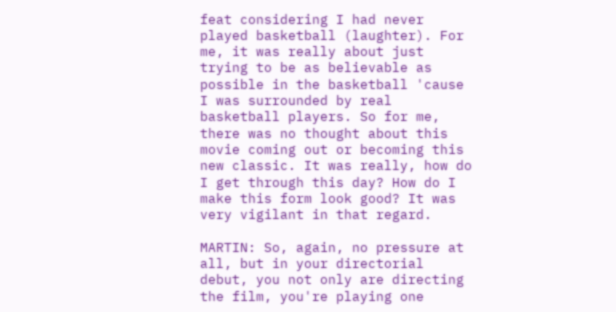feat considering I had never played basketball (laughter). For me, it was really about just trying to be as believable as possible in the basketball 'cause I was surrounded by real basketball players. So for me, there was no thought about this movie coming out or becoming this new classic. It was really, how do I get through this day? How do I make this form look good? It was very vigilant in that regard.

MARTIN: So, again, no pressure at all, but in your directorial debut, you not only are directing the film, you're playing one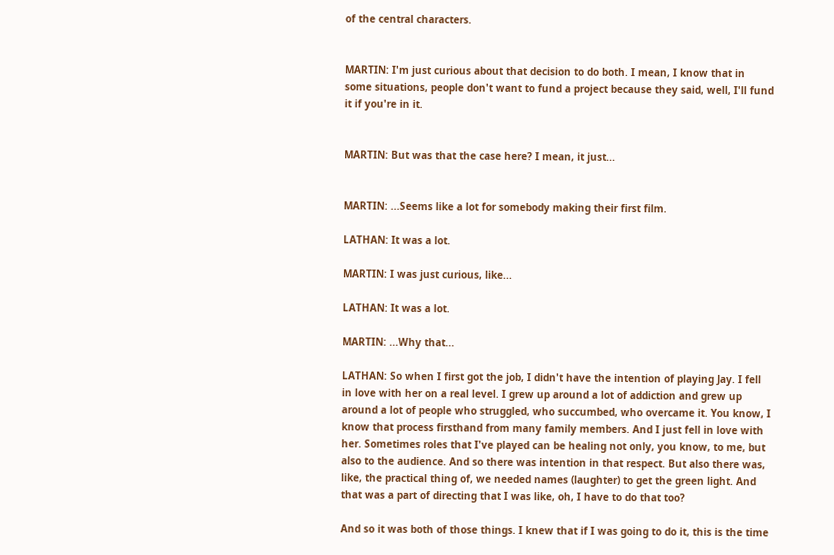of the central characters.


MARTIN: I'm just curious about that decision to do both. I mean, I know that in some situations, people don't want to fund a project because they said, well, I'll fund it if you're in it.


MARTIN: But was that the case here? I mean, it just...


MARTIN: ...Seems like a lot for somebody making their first film.

LATHAN: It was a lot.

MARTIN: I was just curious, like...

LATHAN: It was a lot.

MARTIN: ...Why that...

LATHAN: So when I first got the job, I didn't have the intention of playing Jay. I fell in love with her on a real level. I grew up around a lot of addiction and grew up around a lot of people who struggled, who succumbed, who overcame it. You know, I know that process firsthand from many family members. And I just fell in love with her. Sometimes roles that I've played can be healing not only, you know, to me, but also to the audience. And so there was intention in that respect. But also there was, like, the practical thing of, we needed names (laughter) to get the green light. And that was a part of directing that I was like, oh, I have to do that too?

And so it was both of those things. I knew that if I was going to do it, this is the time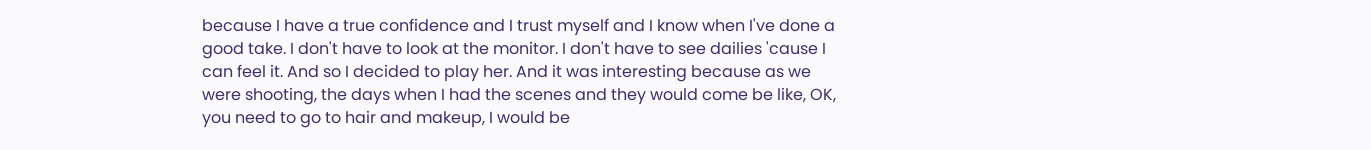because I have a true confidence and I trust myself and I know when I've done a good take. I don't have to look at the monitor. I don't have to see dailies 'cause I can feel it. And so I decided to play her. And it was interesting because as we were shooting, the days when I had the scenes and they would come be like, OK, you need to go to hair and makeup, I would be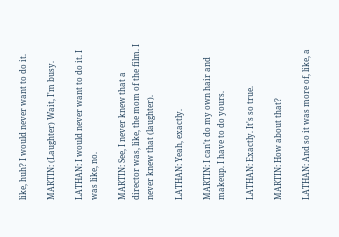like, huh? I would never want to do it.

MARTIN: (Laughter) Wait, I'm busy.

LATHAN: I would never want to do it. I was like, no.

MARTIN: See, I never knew that a director was, like, the mom of the film. I never knew that (laughter).

LATHAN: Yeah, exactly.

MARTIN: I can't do my own hair and makeup. I have to do yours.

LATHAN: Exactly. It's so true.

MARTIN: How about that?

LATHAN: And so it was more of, like, a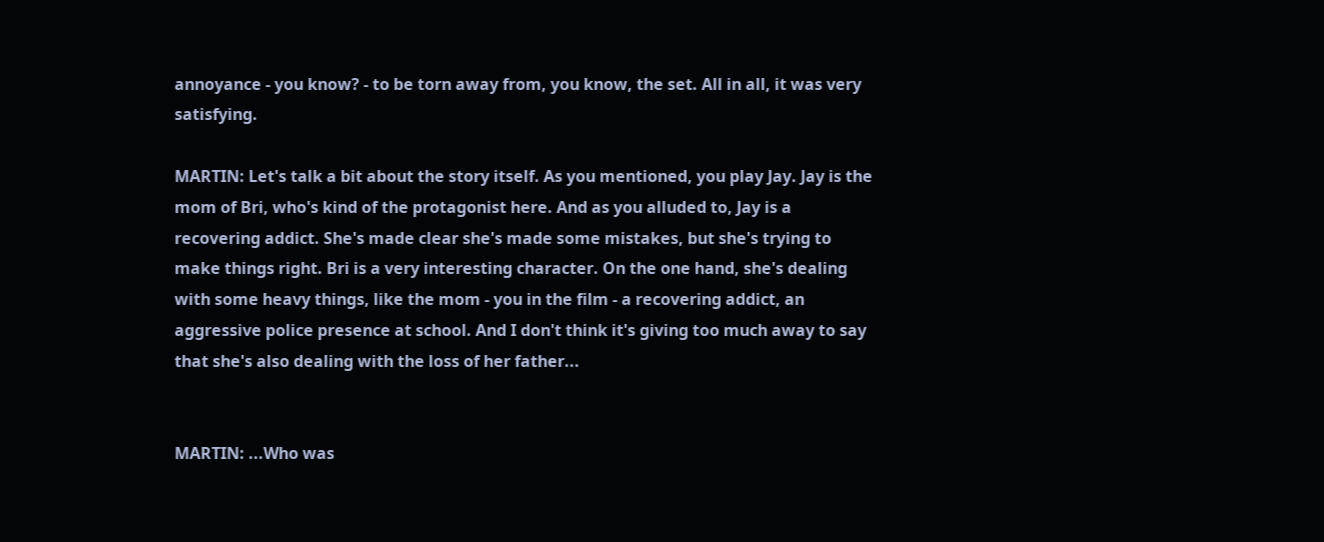annoyance - you know? - to be torn away from, you know, the set. All in all, it was very satisfying.

MARTIN: Let's talk a bit about the story itself. As you mentioned, you play Jay. Jay is the mom of Bri, who's kind of the protagonist here. And as you alluded to, Jay is a recovering addict. She's made clear she's made some mistakes, but she's trying to make things right. Bri is a very interesting character. On the one hand, she's dealing with some heavy things, like the mom - you in the film - a recovering addict, an aggressive police presence at school. And I don't think it's giving too much away to say that she's also dealing with the loss of her father...


MARTIN: ...Who was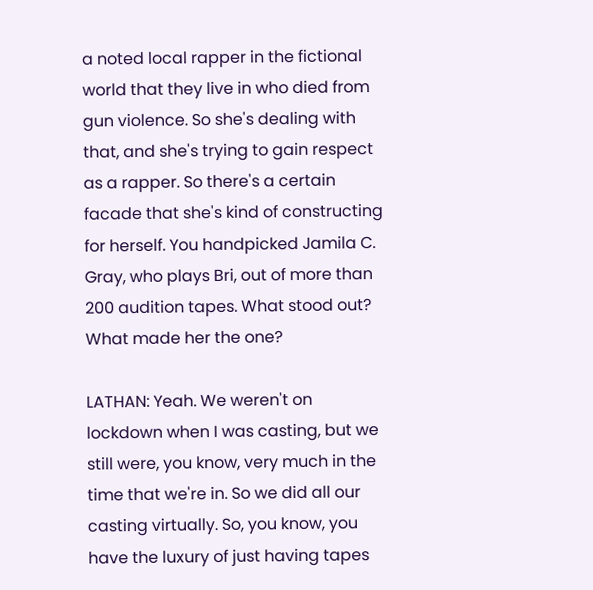a noted local rapper in the fictional world that they live in who died from gun violence. So she's dealing with that, and she's trying to gain respect as a rapper. So there's a certain facade that she's kind of constructing for herself. You handpicked Jamila C. Gray, who plays Bri, out of more than 200 audition tapes. What stood out? What made her the one?

LATHAN: Yeah. We weren't on lockdown when I was casting, but we still were, you know, very much in the time that we're in. So we did all our casting virtually. So, you know, you have the luxury of just having tapes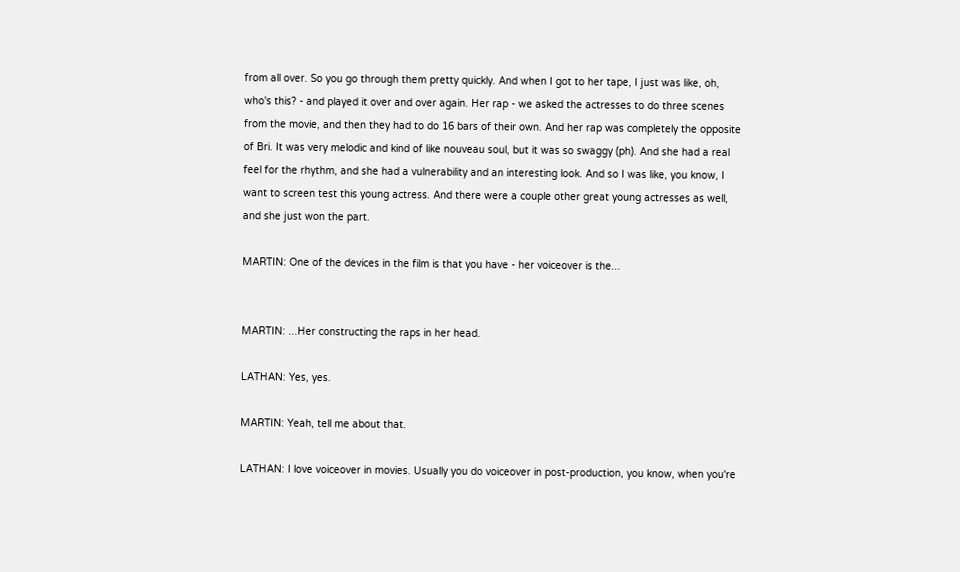from all over. So you go through them pretty quickly. And when I got to her tape, I just was like, oh, who's this? - and played it over and over again. Her rap - we asked the actresses to do three scenes from the movie, and then they had to do 16 bars of their own. And her rap was completely the opposite of Bri. It was very melodic and kind of like nouveau soul, but it was so swaggy (ph). And she had a real feel for the rhythm, and she had a vulnerability and an interesting look. And so I was like, you know, I want to screen test this young actress. And there were a couple other great young actresses as well, and she just won the part.

MARTIN: One of the devices in the film is that you have - her voiceover is the...


MARTIN: ...Her constructing the raps in her head.

LATHAN: Yes, yes.

MARTIN: Yeah, tell me about that.

LATHAN: I love voiceover in movies. Usually you do voiceover in post-production, you know, when you're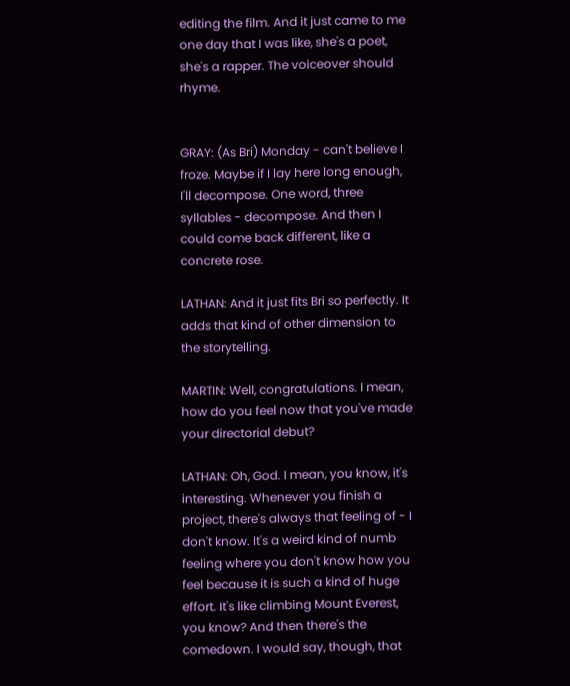editing the film. And it just came to me one day that I was like, she's a poet, she's a rapper. The voiceover should rhyme.


GRAY: (As Bri) Monday - can't believe I froze. Maybe if I lay here long enough, I'll decompose. One word, three syllables - decompose. And then I could come back different, like a concrete rose.

LATHAN: And it just fits Bri so perfectly. It adds that kind of other dimension to the storytelling.

MARTIN: Well, congratulations. I mean, how do you feel now that you've made your directorial debut?

LATHAN: Oh, God. I mean, you know, it's interesting. Whenever you finish a project, there's always that feeling of - I don't know. It's a weird kind of numb feeling where you don't know how you feel because it is such a kind of huge effort. It's like climbing Mount Everest, you know? And then there's the comedown. I would say, though, that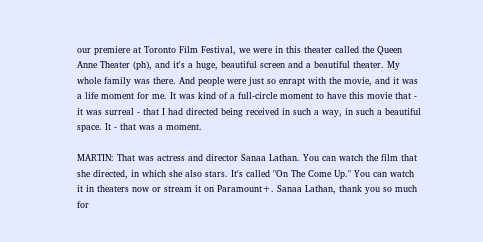our premiere at Toronto Film Festival, we were in this theater called the Queen Anne Theater (ph), and it's a huge, beautiful screen and a beautiful theater. My whole family was there. And people were just so enrapt with the movie, and it was a life moment for me. It was kind of a full-circle moment to have this movie that - it was surreal - that I had directed being received in such a way, in such a beautiful space. It - that was a moment.

MARTIN: That was actress and director Sanaa Lathan. You can watch the film that she directed, in which she also stars. It's called "On The Come Up." You can watch it in theaters now or stream it on Paramount+. Sanaa Lathan, thank you so much for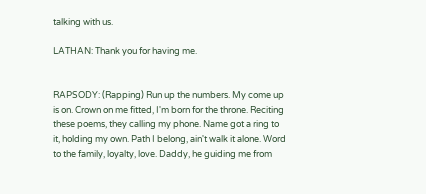talking with us.

LATHAN: Thank you for having me.


RAPSODY: (Rapping) Run up the numbers. My come up is on. Crown on me fitted, I'm born for the throne. Reciting these poems, they calling my phone. Name got a ring to it, holding my own. Path I belong, ain't walk it alone. Word to the family, loyalty, love. Daddy, he guiding me from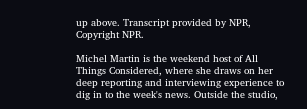up above. Transcript provided by NPR, Copyright NPR.

Michel Martin is the weekend host of All Things Considered, where she draws on her deep reporting and interviewing experience to dig in to the week's news. Outside the studio,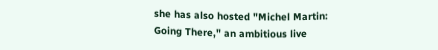she has also hosted "Michel Martin: Going There," an ambitious live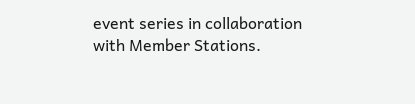event series in collaboration with Member Stations.